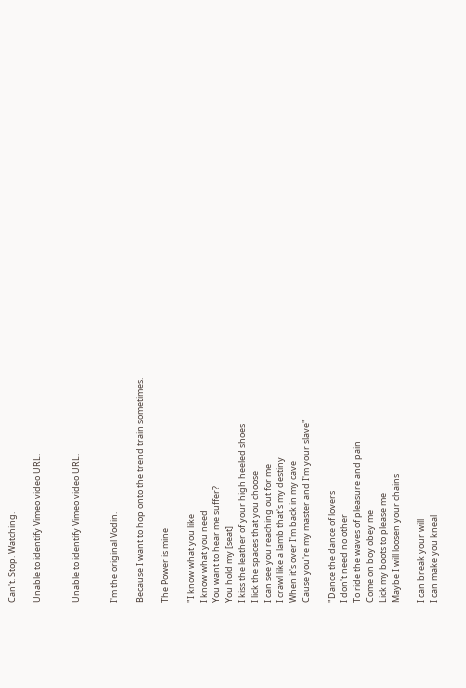Can't. Stop. Watching.

Unable to identify Vimeo video URL.


Unable to identify Vimeo video URL.


I'm the original Vodin.

Because I want to hop onto the trend train sometimes.

The Power is mine

"I know what you like
I know what you need
You want to hear me suffer?
You hold my [seat]
I kiss the leather of your high heeled shoes
I lick the spaces that you choose
I can see you reaching out for me
I crawl like a lamb that's my destiny
When it's over I'm back in my cave
Cause you're my master and I'm your slave"

"Dance the dance of lovers
I don't need no other
To ride the waves of pleasure and pain
Come on boy obey me
Lick my boots to please me
Maybe I will loosen your chains

I can break your will
I can make you kneal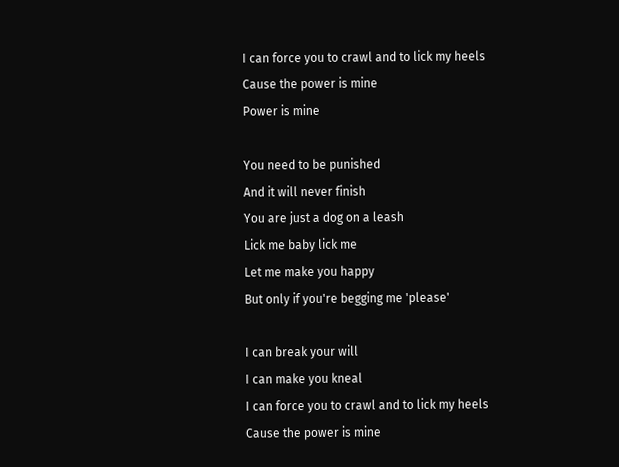I can force you to crawl and to lick my heels
Cause the power is mine
Power is mine

You need to be punished
And it will never finish
You are just a dog on a leash
Lick me baby lick me
Let me make you happy
But only if you're begging me 'please'

I can break your will
I can make you kneal
I can force you to crawl and to lick my heels
Cause the power is mine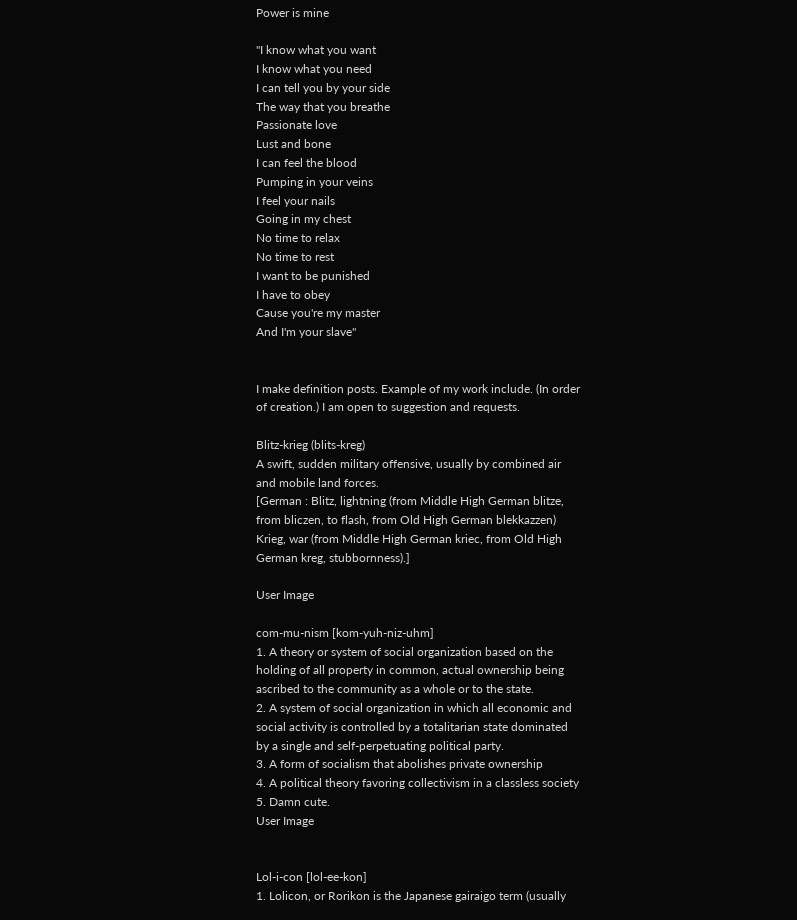Power is mine

"I know what you want
I know what you need
I can tell you by your side
The way that you breathe
Passionate love
Lust and bone
I can feel the blood
Pumping in your veins
I feel your nails
Going in my chest
No time to relax
No time to rest
I want to be punished
I have to obey
Cause you're my master
And I'm your slave"


I make definition posts. Example of my work include. (In order of creation.) I am open to suggestion and requests.

Blitz-krieg (blits-kreg)
A swift, sudden military offensive, usually by combined air and mobile land forces.
[German : Blitz, lightning (from Middle High German blitze, from bliczen, to flash, from Old High German blekkazzen) Krieg, war (from Middle High German kriec, from Old High German kreg, stubbornness).]

User Image

com-mu-nism [kom-yuh-niz-uhm]
1. A theory or system of social organization based on the holding of all property in common, actual ownership being ascribed to the community as a whole or to the state.
2. A system of social organization in which all economic and social activity is controlled by a totalitarian state dominated by a single and self-perpetuating political party.
3. A form of socialism that abolishes private ownership
4. A political theory favoring collectivism in a classless society
5. Damn cute.
User Image


Lol-i-con [lol-ee-kon]
1. Lolicon, or Rorikon is the Japanese gairaigo term (usually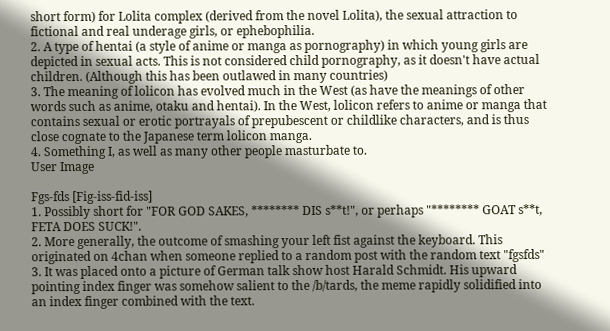short form) for Lolita complex (derived from the novel Lolita), the sexual attraction to fictional and real underage girls, or ephebophilia.
2. A type of hentai (a style of anime or manga as pornography) in which young girls are depicted in sexual acts. This is not considered child pornography, as it doesn't have actual children. (Although this has been outlawed in many countries)
3. The meaning of lolicon has evolved much in the West (as have the meanings of other words such as anime, otaku and hentai). In the West, lolicon refers to anime or manga that contains sexual or erotic portrayals of prepubescent or childlike characters, and is thus close cognate to the Japanese term lolicon manga.
4. Something I, as well as many other people masturbate to.
User Image

Fgs-fds [Fig-iss-fid-iss]
1. Possibly short for "FOR GOD SAKES, ******** DIS s**t!", or perhaps "******** GOAT s**t, FETA DOES SUCK!".
2. More generally, the outcome of smashing your left fist against the keyboard. This originated on 4chan when someone replied to a random post with the random text "fgsfds"
3. It was placed onto a picture of German talk show host Harald Schmidt. His upward pointing index finger was somehow salient to the /b/tards, the meme rapidly solidified into an index finger combined with the text.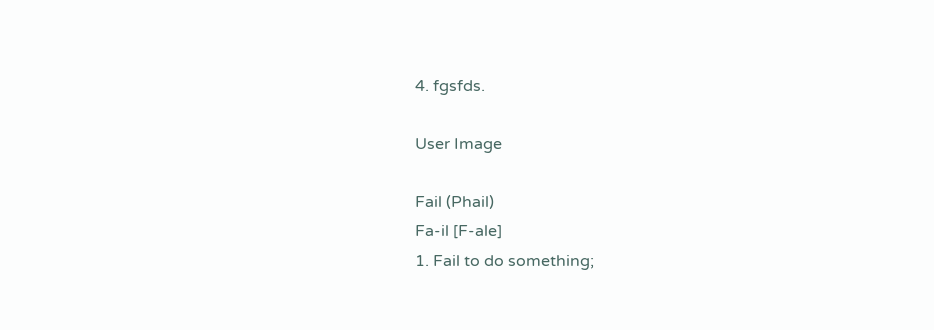4. fgsfds.

User Image

Fail (Phail)
Fa-il [F-ale]
1. Fail to do something;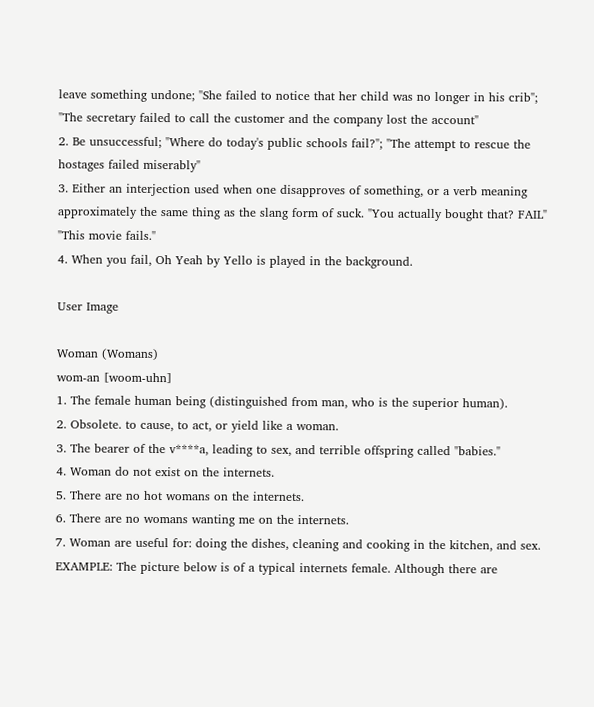leave something undone; "She failed to notice that her child was no longer in his crib"; "The secretary failed to call the customer and the company lost the account"
2. Be unsuccessful; "Where do today's public schools fail?"; "The attempt to rescue the hostages failed miserably"
3. Either an interjection used when one disapproves of something, or a verb meaning approximately the same thing as the slang form of suck. "You actually bought that? FAIL" "This movie fails."
4. When you fail, Oh Yeah by Yello is played in the background.

User Image

Woman (Womans)
wom-an [woom-uhn]
1. The female human being (distinguished from man, who is the superior human).
2. Obsolete. to cause, to act, or yield like a woman.
3. The bearer of the v****a, leading to sex, and terrible offspring called "babies."
4. Woman do not exist on the internets.
5. There are no hot womans on the internets.
6. There are no womans wanting me on the internets.
7. Woman are useful for: doing the dishes, cleaning and cooking in the kitchen, and sex.
EXAMPLE: The picture below is of a typical internets female. Although there are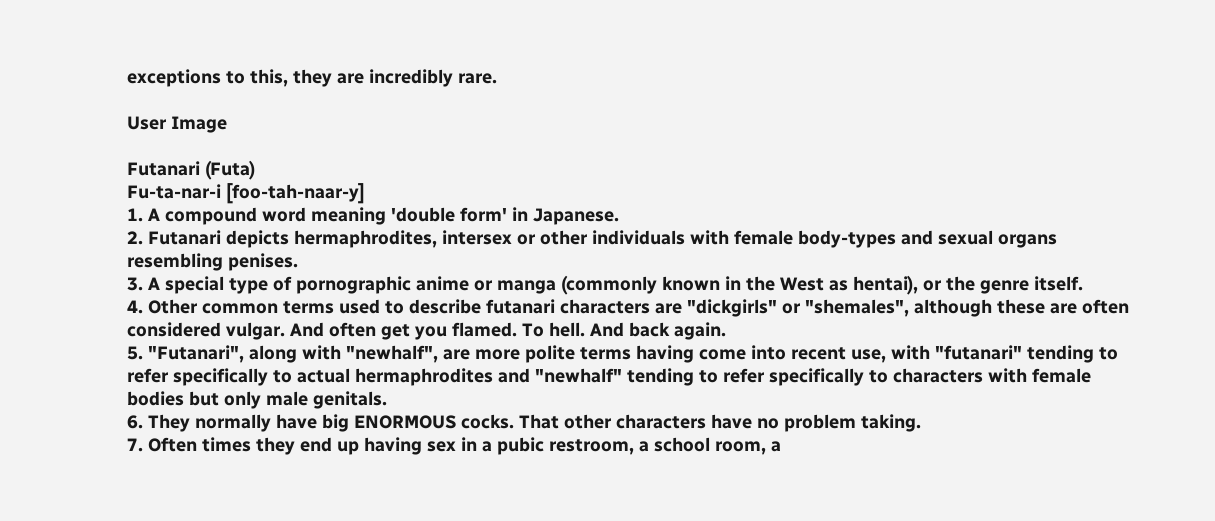exceptions to this, they are incredibly rare.

User Image

Futanari (Futa)
Fu-ta-nar-i [foo-tah-naar-y]
1. A compound word meaning 'double form' in Japanese.
2. Futanari depicts hermaphrodites, intersex or other individuals with female body-types and sexual organs resembling penises.
3. A special type of pornographic anime or manga (commonly known in the West as hentai), or the genre itself.
4. Other common terms used to describe futanari characters are "dickgirls" or "shemales", although these are often considered vulgar. And often get you flamed. To hell. And back again.
5. "Futanari", along with "newhalf", are more polite terms having come into recent use, with "futanari" tending to refer specifically to actual hermaphrodites and "newhalf" tending to refer specifically to characters with female bodies but only male genitals.
6. They normally have big ENORMOUS cocks. That other characters have no problem taking.
7. Often times they end up having sex in a pubic restroom, a school room, a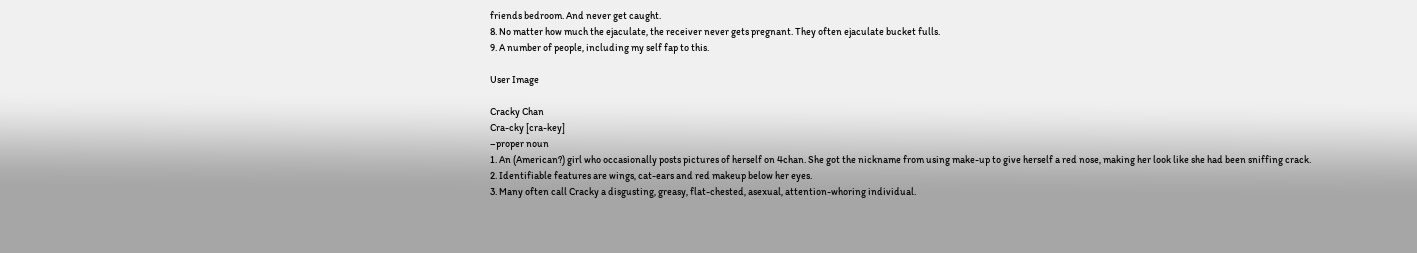friends bedroom. And never get caught.
8. No matter how much the ejaculate, the receiver never gets pregnant. They often ejaculate bucket fulls.
9. A number of people, including my self fap to this.

User Image

Cracky Chan
Cra-cky [cra-key]
–proper noun
1. An (American?) girl who occasionally posts pictures of herself on 4chan. She got the nickname from using make-up to give herself a red nose, making her look like she had been sniffing crack.
2. Identifiable features are wings, cat-ears and red makeup below her eyes.
3. Many often call Cracky a disgusting, greasy, flat-chested, asexual, attention-whoring individual.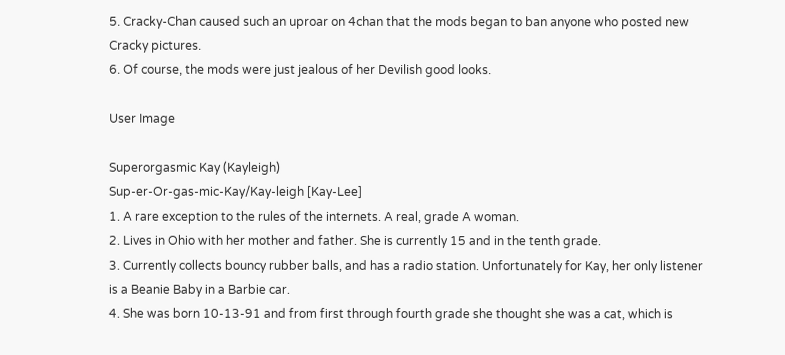5. Cracky-Chan caused such an uproar on 4chan that the mods began to ban anyone who posted new Cracky pictures.
6. Of course, the mods were just jealous of her Devilish good looks.

User Image

Superorgasmic Kay (Kayleigh)
Sup-er-Or-gas-mic-Kay/Kay-leigh [Kay-Lee]
1. A rare exception to the rules of the internets. A real, grade A woman.
2. Lives in Ohio with her mother and father. She is currently 15 and in the tenth grade.
3. Currently collects bouncy rubber balls, and has a radio station. Unfortunately for Kay, her only listener is a Beanie Baby in a Barbie car.
4. She was born 10-13-91 and from first through fourth grade she thought she was a cat, which is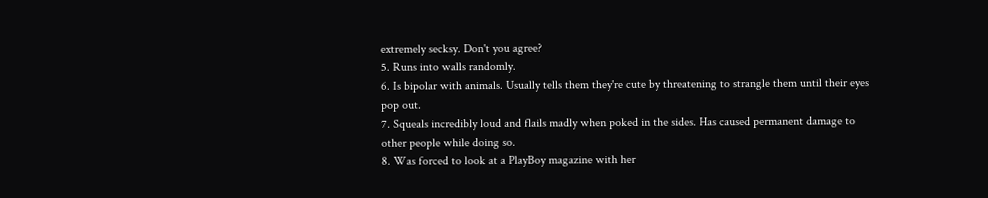extremely secksy. Don't you agree?
5. Runs into walls randomly.
6. Is bipolar with animals. Usually tells them they're cute by threatening to strangle them until their eyes pop out.
7. Squeals incredibly loud and flails madly when poked in the sides. Has caused permanent damage to other people while doing so.
8. Was forced to look at a PlayBoy magazine with her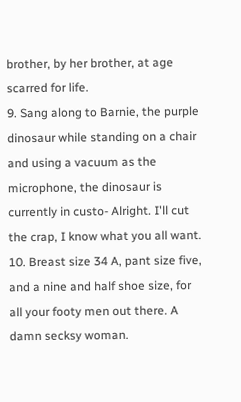brother, by her brother, at age scarred for life.
9. Sang along to Barnie, the purple dinosaur while standing on a chair and using a vacuum as the microphone, the dinosaur is currently in custo- Alright. I'll cut the crap, I know what you all want.
10. Breast size 34 A, pant size five, and a nine and half shoe size, for all your footy men out there. A damn secksy woman.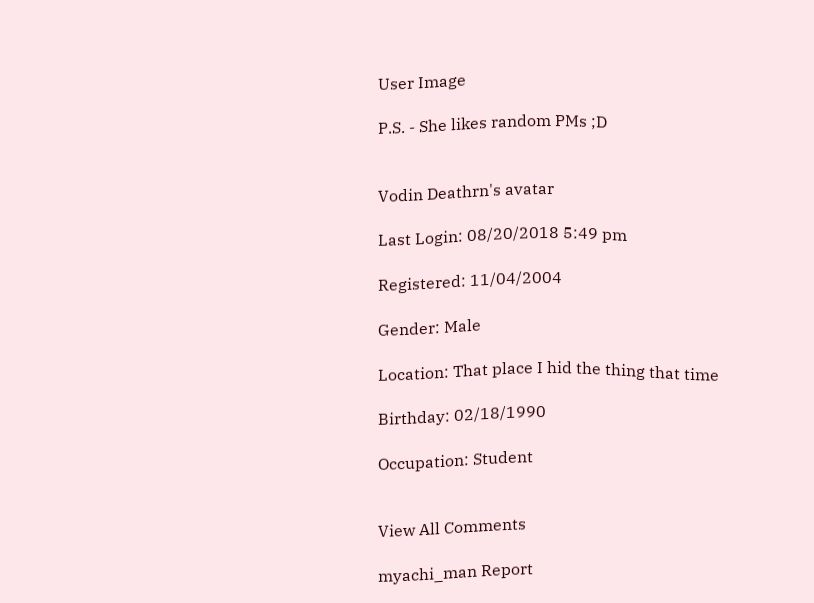User Image

P.S. - She likes random PMs ;D


Vodin Deathrn's avatar

Last Login: 08/20/2018 5:49 pm

Registered: 11/04/2004

Gender: Male

Location: That place I hid the thing that time

Birthday: 02/18/1990

Occupation: Student


View All Comments

myachi_man Report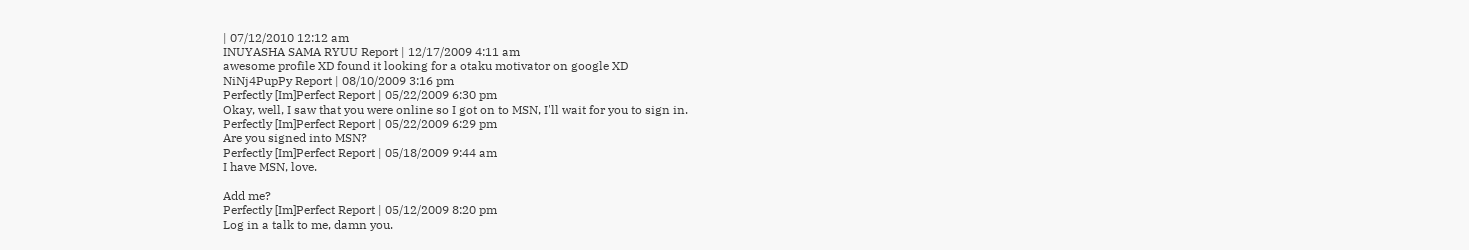| 07/12/2010 12:12 am
INUYASHA SAMA RYUU Report | 12/17/2009 4:11 am
awesome profile XD found it looking for a otaku motivator on google XD
NiNj4PupPy Report | 08/10/2009 3:16 pm
Perfectly [Im]Perfect Report | 05/22/2009 6:30 pm
Okay, well, I saw that you were online so I got on to MSN, I'll wait for you to sign in.
Perfectly [Im]Perfect Report | 05/22/2009 6:29 pm
Are you signed into MSN?
Perfectly [Im]Perfect Report | 05/18/2009 9:44 am
I have MSN, love.

Add me?
Perfectly [Im]Perfect Report | 05/12/2009 8:20 pm
Log in a talk to me, damn you.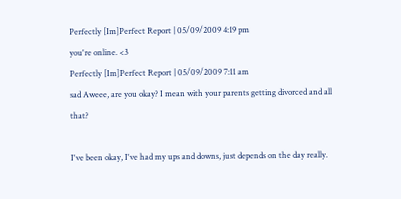Perfectly [Im]Perfect Report | 05/09/2009 4:19 pm
you're online. <3
Perfectly [Im]Perfect Report | 05/09/2009 7:11 am
sad Aweee, are you okay? I mean with your parents getting divorced and all that?

I've been okay, I've had my ups and downs, just depends on the day really.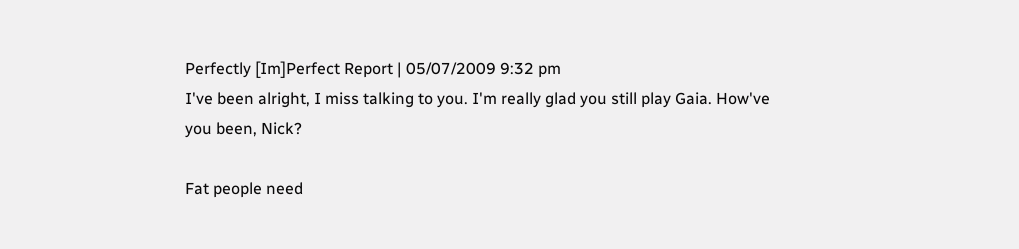Perfectly [Im]Perfect Report | 05/07/2009 9:32 pm
I've been alright, I miss talking to you. I'm really glad you still play Gaia. How've you been, Nick?

Fat people need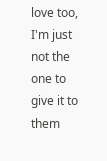love too, I'm just not the one to give it to them